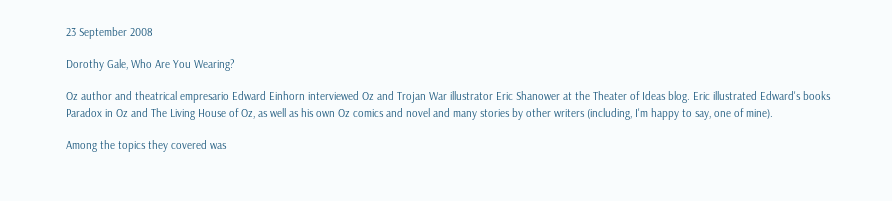23 September 2008

Dorothy Gale, Who Are You Wearing?

Oz author and theatrical empresario Edward Einhorn interviewed Oz and Trojan War illustrator Eric Shanower at the Theater of Ideas blog. Eric illustrated Edward's books Paradox in Oz and The Living House of Oz, as well as his own Oz comics and novel and many stories by other writers (including, I'm happy to say, one of mine).

Among the topics they covered was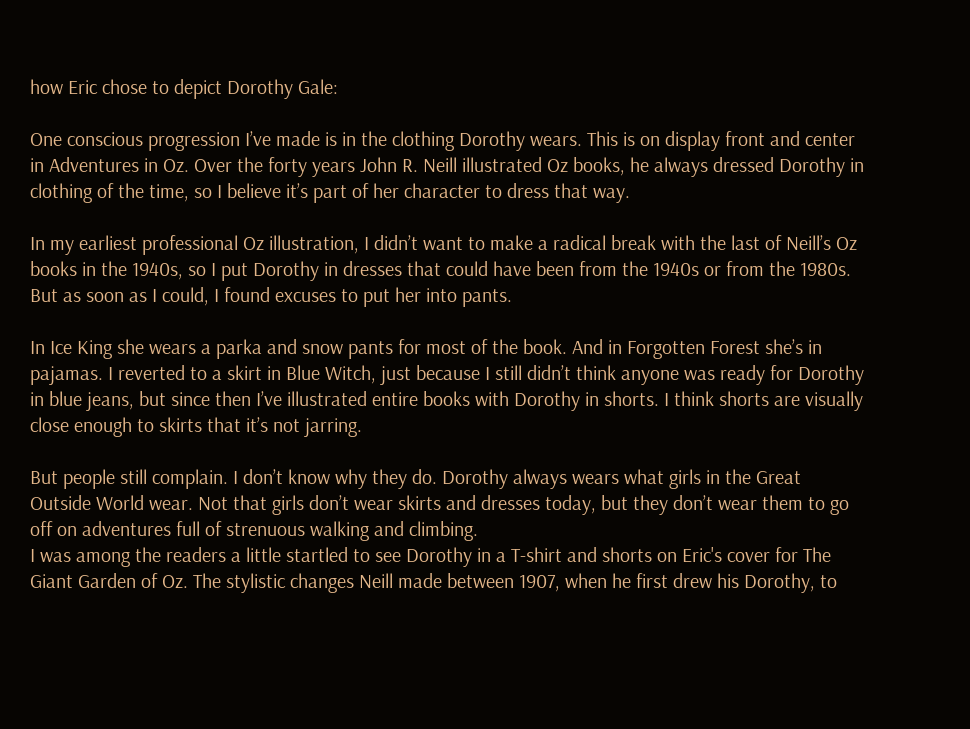how Eric chose to depict Dorothy Gale:

One conscious progression I’ve made is in the clothing Dorothy wears. This is on display front and center in Adventures in Oz. Over the forty years John R. Neill illustrated Oz books, he always dressed Dorothy in clothing of the time, so I believe it’s part of her character to dress that way.

In my earliest professional Oz illustration, I didn’t want to make a radical break with the last of Neill’s Oz books in the 1940s, so I put Dorothy in dresses that could have been from the 1940s or from the 1980s. But as soon as I could, I found excuses to put her into pants.

In Ice King she wears a parka and snow pants for most of the book. And in Forgotten Forest she’s in pajamas. I reverted to a skirt in Blue Witch, just because I still didn’t think anyone was ready for Dorothy in blue jeans, but since then I’ve illustrated entire books with Dorothy in shorts. I think shorts are visually close enough to skirts that it’s not jarring.

But people still complain. I don’t know why they do. Dorothy always wears what girls in the Great Outside World wear. Not that girls don’t wear skirts and dresses today, but they don’t wear them to go off on adventures full of strenuous walking and climbing.
I was among the readers a little startled to see Dorothy in a T-shirt and shorts on Eric's cover for The Giant Garden of Oz. The stylistic changes Neill made between 1907, when he first drew his Dorothy, to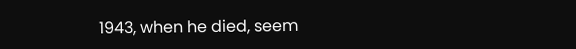1943, when he died, seem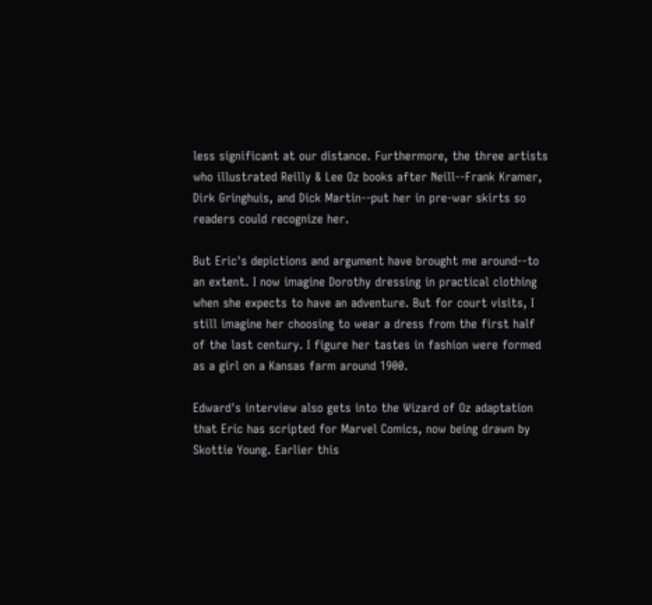less significant at our distance. Furthermore, the three artists who illustrated Reilly & Lee Oz books after Neill--Frank Kramer, Dirk Gringhuis, and Dick Martin--put her in pre-war skirts so readers could recognize her.

But Eric's depictions and argument have brought me around--to an extent. I now imagine Dorothy dressing in practical clothing when she expects to have an adventure. But for court visits, I still imagine her choosing to wear a dress from the first half of the last century. I figure her tastes in fashion were formed as a girl on a Kansas farm around 1900.

Edward's interview also gets into the Wizard of Oz adaptation that Eric has scripted for Marvel Comics, now being drawn by Skottie Young. Earlier this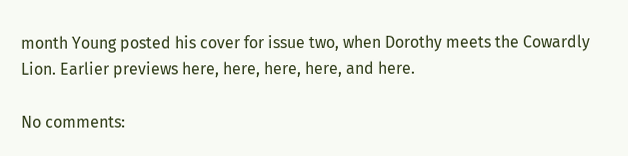month Young posted his cover for issue two, when Dorothy meets the Cowardly Lion. Earlier previews here, here, here, here, and here.

No comments: